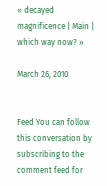« decayed magnificence | Main | which way now? »

March 26, 2010


Feed You can follow this conversation by subscribing to the comment feed for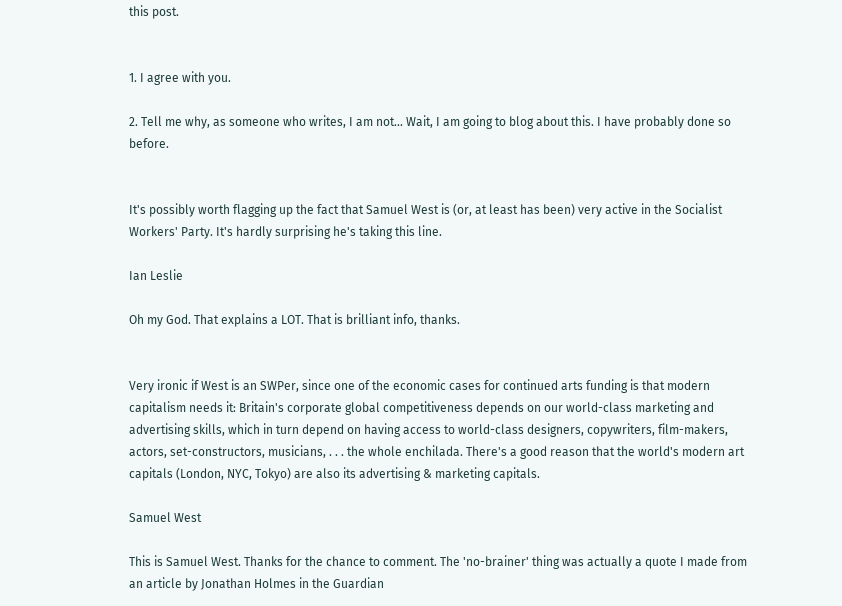this post.


1. I agree with you.

2. Tell me why, as someone who writes, I am not... Wait, I am going to blog about this. I have probably done so before.


It's possibly worth flagging up the fact that Samuel West is (or, at least has been) very active in the Socialist Workers' Party. It's hardly surprising he's taking this line.

Ian Leslie

Oh my God. That explains a LOT. That is brilliant info, thanks.


Very ironic if West is an SWPer, since one of the economic cases for continued arts funding is that modern capitalism needs it: Britain's corporate global competitiveness depends on our world-class marketing and advertising skills, which in turn depend on having access to world-class designers, copywriters, film-makers, actors, set-constructors, musicians, . . . the whole enchilada. There's a good reason that the world's modern art capitals (London, NYC, Tokyo) are also its advertising & marketing capitals.

Samuel West

This is Samuel West. Thanks for the chance to comment. The 'no-brainer' thing was actually a quote I made from an article by Jonathan Holmes in the Guardian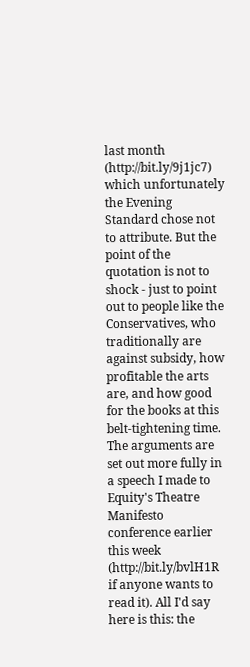last month (http://bit.ly/9j1jc7) which unfortunately the Evening Standard chose not to attribute. But the point of the quotation is not to shock - just to point out to people like the Conservatives, who traditionally are against subsidy, how profitable the arts are, and how good for the books at this belt-tightening time. The arguments are set out more fully in a speech I made to Equity's Theatre Manifesto conference earlier this week (http://bit.ly/bvlH1R if anyone wants to read it). All I'd say here is this: the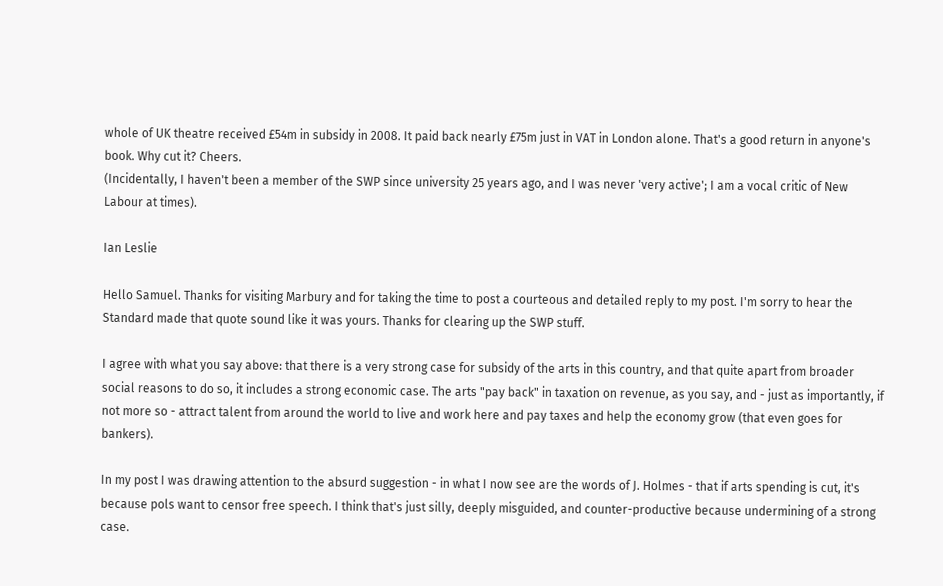whole of UK theatre received £54m in subsidy in 2008. It paid back nearly £75m just in VAT in London alone. That's a good return in anyone's book. Why cut it? Cheers.
(Incidentally, I haven't been a member of the SWP since university 25 years ago, and I was never 'very active'; I am a vocal critic of New Labour at times).

Ian Leslie

Hello Samuel. Thanks for visiting Marbury and for taking the time to post a courteous and detailed reply to my post. I'm sorry to hear the Standard made that quote sound like it was yours. Thanks for clearing up the SWP stuff.

I agree with what you say above: that there is a very strong case for subsidy of the arts in this country, and that quite apart from broader social reasons to do so, it includes a strong economic case. The arts "pay back" in taxation on revenue, as you say, and - just as importantly, if not more so - attract talent from around the world to live and work here and pay taxes and help the economy grow (that even goes for bankers).

In my post I was drawing attention to the absurd suggestion - in what I now see are the words of J. Holmes - that if arts spending is cut, it's because pols want to censor free speech. I think that's just silly, deeply misguided, and counter-productive because undermining of a strong case.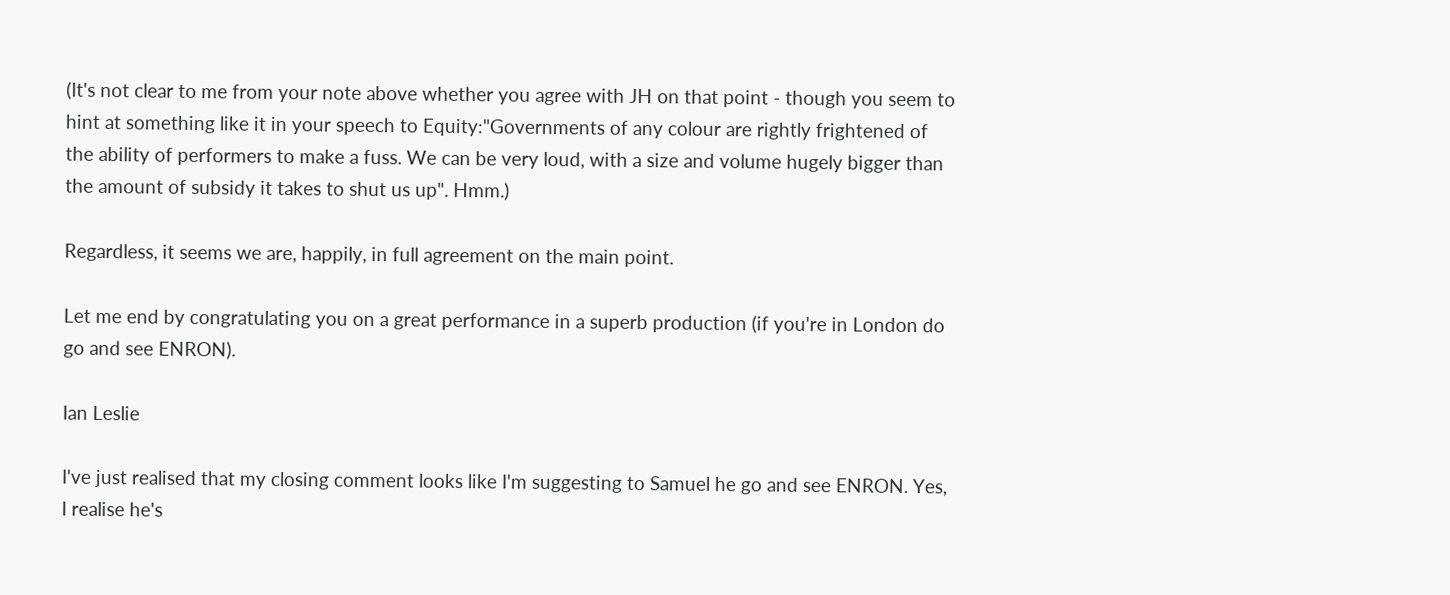(It's not clear to me from your note above whether you agree with JH on that point - though you seem to hint at something like it in your speech to Equity:"Governments of any colour are rightly frightened of the ability of performers to make a fuss. We can be very loud, with a size and volume hugely bigger than the amount of subsidy it takes to shut us up". Hmm.)

Regardless, it seems we are, happily, in full agreement on the main point.

Let me end by congratulating you on a great performance in a superb production (if you're in London do go and see ENRON).

Ian Leslie

I've just realised that my closing comment looks like I'm suggesting to Samuel he go and see ENRON. Yes, I realise he's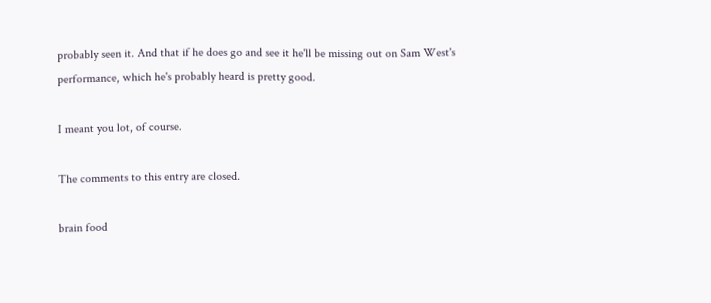probably seen it. And that if he does go and see it he'll be missing out on Sam West's performance, which he's probably heard is pretty good.

I meant you lot, of course.

The comments to this entry are closed.

brain food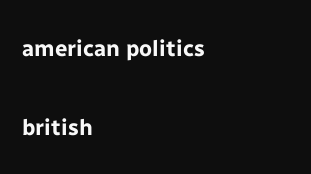american politics

british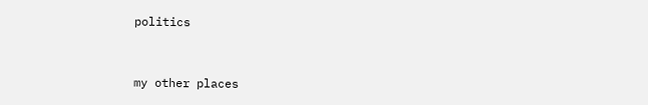politics


my other places